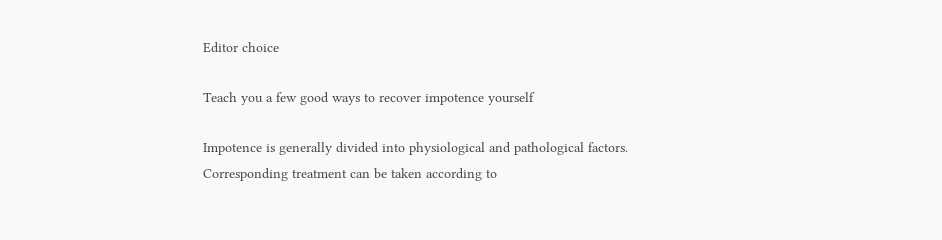Editor choice

Teach you a few good ways to recover impotence yourself

Impotence is generally divided into physiological and pathological factors. Corresponding treatment can be taken according to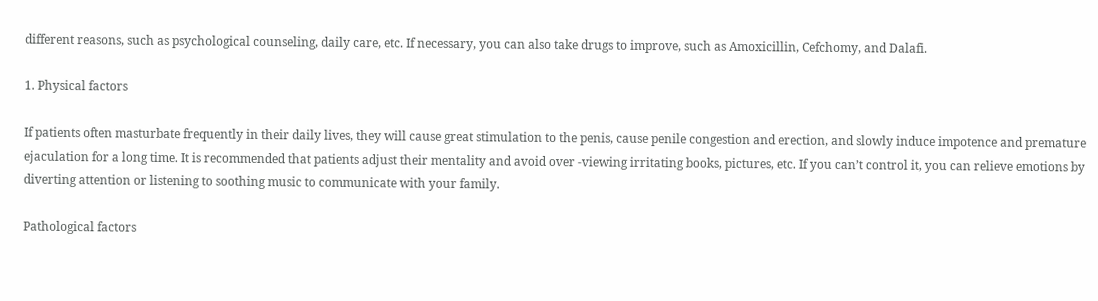different reasons, such as psychological counseling, daily care, etc. If necessary, you can also take drugs to improve, such as Amoxicillin, Cefchomy, and Dalafi.

1. Physical factors

If patients often masturbate frequently in their daily lives, they will cause great stimulation to the penis, cause penile congestion and erection, and slowly induce impotence and premature ejaculation for a long time. It is recommended that patients adjust their mentality and avoid over -viewing irritating books, pictures, etc. If you can’t control it, you can relieve emotions by diverting attention or listening to soothing music to communicate with your family.

Pathological factors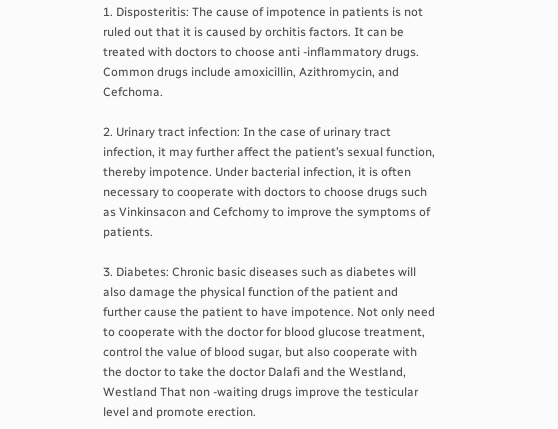1. Disposteritis: The cause of impotence in patients is not ruled out that it is caused by orchitis factors. It can be treated with doctors to choose anti -inflammatory drugs. Common drugs include amoxicillin, Azithromycin, and Cefchoma.

2. Urinary tract infection: In the case of urinary tract infection, it may further affect the patient’s sexual function, thereby impotence. Under bacterial infection, it is often necessary to cooperate with doctors to choose drugs such as Vinkinsacon and Cefchomy to improve the symptoms of patients.

3. Diabetes: Chronic basic diseases such as diabetes will also damage the physical function of the patient and further cause the patient to have impotence. Not only need to cooperate with the doctor for blood glucose treatment, control the value of blood sugar, but also cooperate with the doctor to take the doctor Dalafi and the Westland, Westland That non -waiting drugs improve the testicular level and promote erection.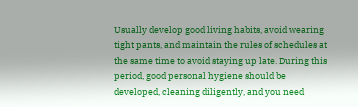Usually develop good living habits, avoid wearing tight pants, and maintain the rules of schedules at the same time to avoid staying up late. During this period, good personal hygiene should be developed, cleaning diligently, and you need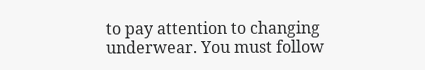to pay attention to changing underwear. You must follow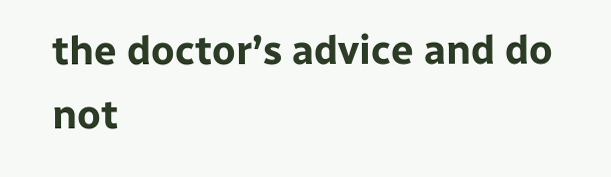the doctor’s advice and do not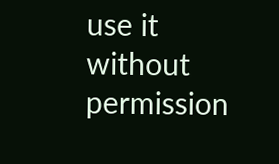use it without permission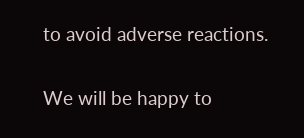to avoid adverse reactions.

We will be happy to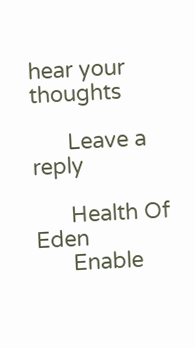hear your thoughts

      Leave a reply

      Health Of Eden
      Enable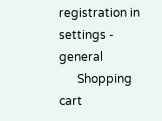registration in settings - general
      Shopping cart